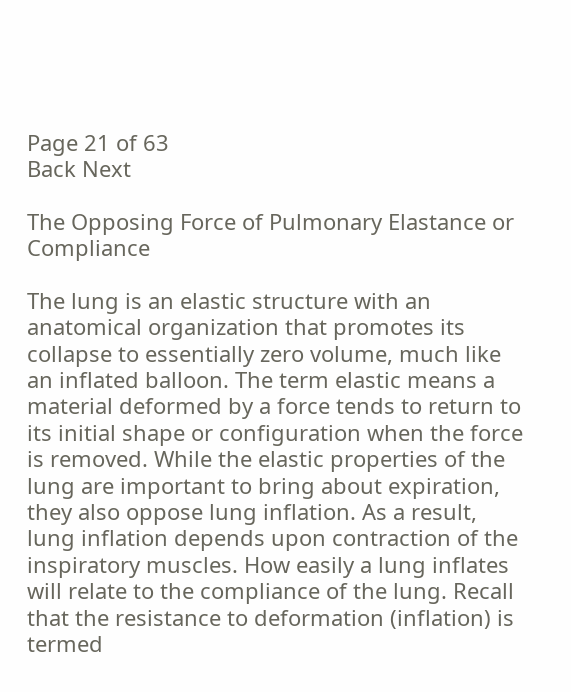Page 21 of 63
Back Next

The Opposing Force of Pulmonary Elastance or Compliance

The lung is an elastic structure with an anatomical organization that promotes its collapse to essentially zero volume, much like an inflated balloon. The term elastic means a material deformed by a force tends to return to its initial shape or configuration when the force is removed. While the elastic properties of the lung are important to bring about expiration, they also oppose lung inflation. As a result, lung inflation depends upon contraction of the inspiratory muscles. How easily a lung inflates will relate to the compliance of the lung. Recall that the resistance to deformation (inflation) is termed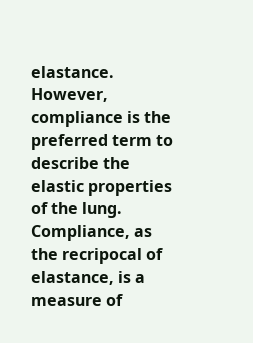elastance. However, compliance is the preferred term to describe the elastic properties of the lung. Compliance, as the recripocal of elastance, is a measure of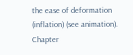the ease of deformation (inflation) (see animation).
Chapter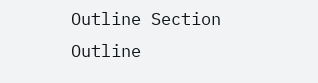Outline Section Outline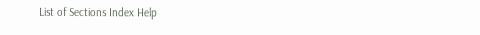List of Sections Index Help